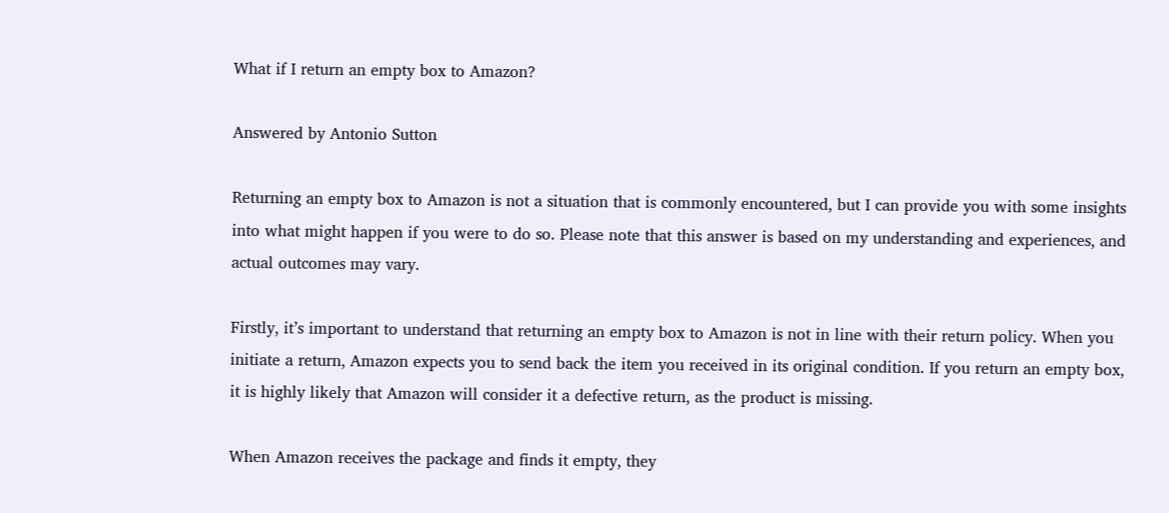What if I return an empty box to Amazon?

Answered by Antonio Sutton

Returning an empty box to Amazon is not a situation that is commonly encountered, but I can provide you with some insights into what might happen if you were to do so. Please note that this answer is based on my understanding and experiences, and actual outcomes may vary.

Firstly, it’s important to understand that returning an empty box to Amazon is not in line with their return policy. When you initiate a return, Amazon expects you to send back the item you received in its original condition. If you return an empty box, it is highly likely that Amazon will consider it a defective return, as the product is missing.

When Amazon receives the package and finds it empty, they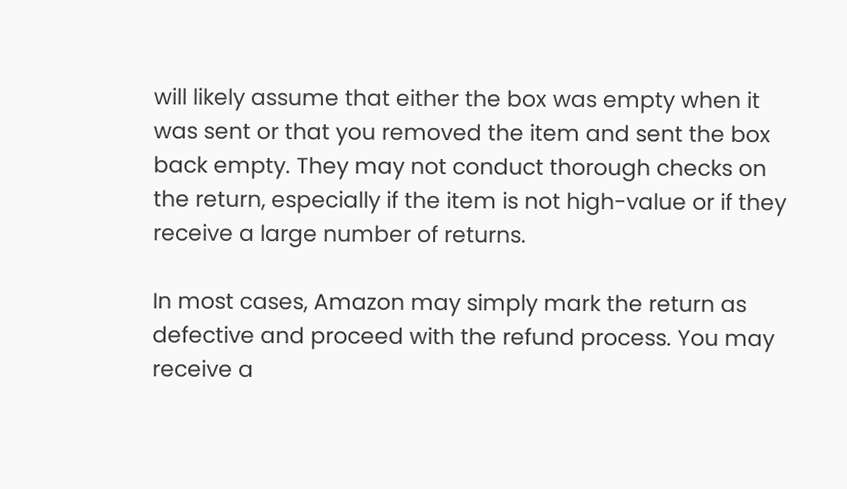will likely assume that either the box was empty when it was sent or that you removed the item and sent the box back empty. They may not conduct thorough checks on the return, especially if the item is not high-value or if they receive a large number of returns.

In most cases, Amazon may simply mark the return as defective and proceed with the refund process. You may receive a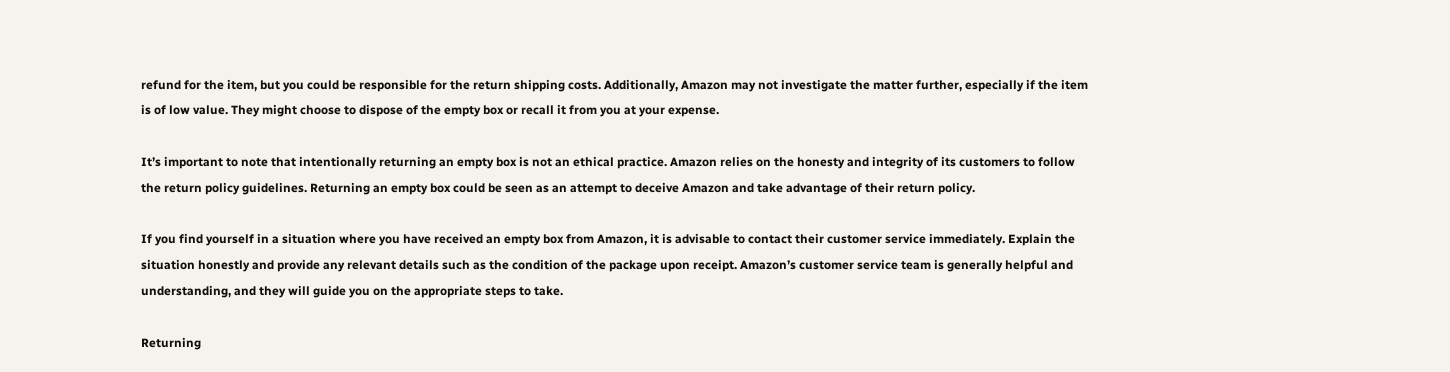refund for the item, but you could be responsible for the return shipping costs. Additionally, Amazon may not investigate the matter further, especially if the item is of low value. They might choose to dispose of the empty box or recall it from you at your expense.

It’s important to note that intentionally returning an empty box is not an ethical practice. Amazon relies on the honesty and integrity of its customers to follow the return policy guidelines. Returning an empty box could be seen as an attempt to deceive Amazon and take advantage of their return policy.

If you find yourself in a situation where you have received an empty box from Amazon, it is advisable to contact their customer service immediately. Explain the situation honestly and provide any relevant details such as the condition of the package upon receipt. Amazon’s customer service team is generally helpful and understanding, and they will guide you on the appropriate steps to take.

Returning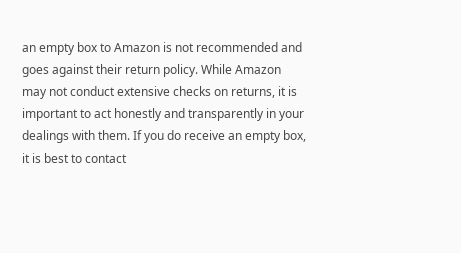an empty box to Amazon is not recommended and goes against their return policy. While Amazon may not conduct extensive checks on returns, it is important to act honestly and transparently in your dealings with them. If you do receive an empty box, it is best to contact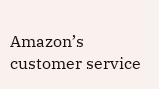Amazon’s customer service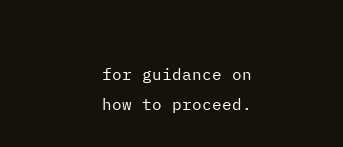for guidance on how to proceed.